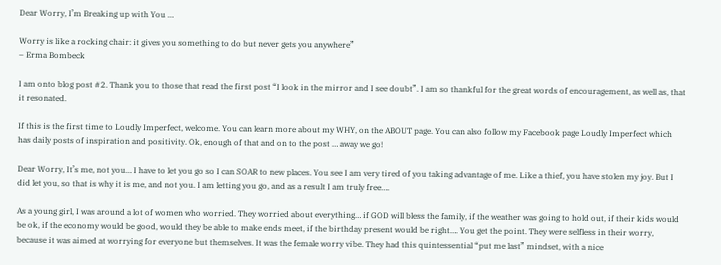Dear Worry, I’m Breaking up with You …

Worry is like a rocking chair: it gives you something to do but never gets you anywhere”
– Erma Bombeck

I am onto blog post #2. Thank you to those that read the first post “I look in the mirror and I see doubt”. I am so thankful for the great words of encouragement, as well as, that it resonated.

If this is the first time to Loudly Imperfect, welcome. You can learn more about my WHY, on the ABOUT page. You can also follow my Facebook page Loudly Imperfect which has daily posts of inspiration and positivity. Ok, enough of that and on to the post … away we go!

Dear Worry, It’s me, not you… I have to let you go so I can SOAR to new places. You see I am very tired of you taking advantage of me. Like a thief, you have stolen my joy. But I did let you, so that is why it is me, and not you. I am letting you go, and as a result I am truly free….

As a young girl, I was around a lot of women who worried. They worried about everything… if GOD will bless the family, if the weather was going to hold out, if their kids would be ok, if the economy would be good, would they be able to make ends meet, if the birthday present would be right…. You get the point. They were selfless in their worry, because it was aimed at worrying for everyone but themselves. It was the female worry vibe. They had this quintessential “put me last” mindset, with a nice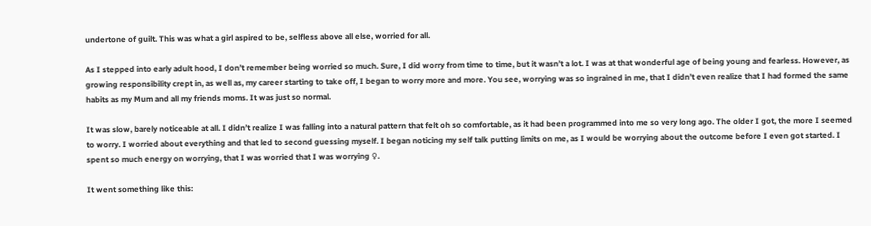undertone of guilt. This was what a girl aspired to be, selfless above all else, worried for all.

As I stepped into early adult hood, I don’t remember being worried so much. Sure, I did worry from time to time, but it wasn’t a lot. I was at that wonderful age of being young and fearless. However, as growing responsibility crept in, as well as, my career starting to take off, I began to worry more and more. You see, worrying was so ingrained in me, that I didn’t even realize that I had formed the same habits as my Mum and all my friends moms. It was just so normal.

It was slow, barely noticeable at all. I didn’t realize I was falling into a natural pattern that felt oh so comfortable, as it had been programmed into me so very long ago. The older I got, the more I seemed to worry. I worried about everything and that led to second guessing myself. I began noticing my self talk putting limits on me, as I would be worrying about the outcome before I even got started. I spent so much energy on worrying, that I was worried that I was worrying ♀.

It went something like this: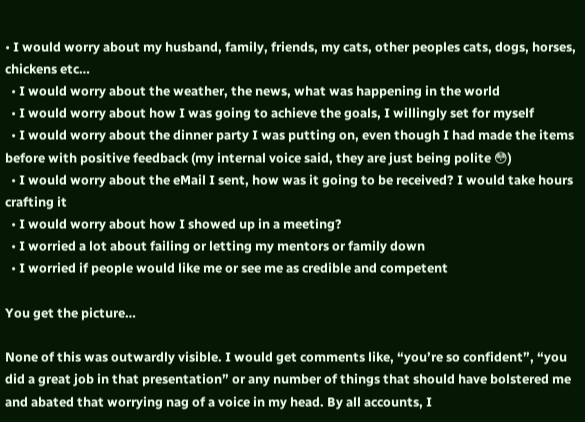• I would worry about my husband, family, friends, my cats, other peoples cats, dogs, horses, chickens etc…
  • I would worry about the weather, the news, what was happening in the world
  • I would worry about how I was going to achieve the goals, I willingly set for myself
  • I would worry about the dinner party I was putting on, even though I had made the items before with positive feedback (my internal voice said, they are just being polite 😳)
  • I would worry about the eMail I sent, how was it going to be received? I would take hours crafting it
  • I would worry about how I showed up in a meeting?
  • I worried a lot about failing or letting my mentors or family down
  • I worried if people would like me or see me as credible and competent

You get the picture…

None of this was outwardly visible. I would get comments like, “you’re so confident”, “you did a great job in that presentation” or any number of things that should have bolstered me and abated that worrying nag of a voice in my head. By all accounts, I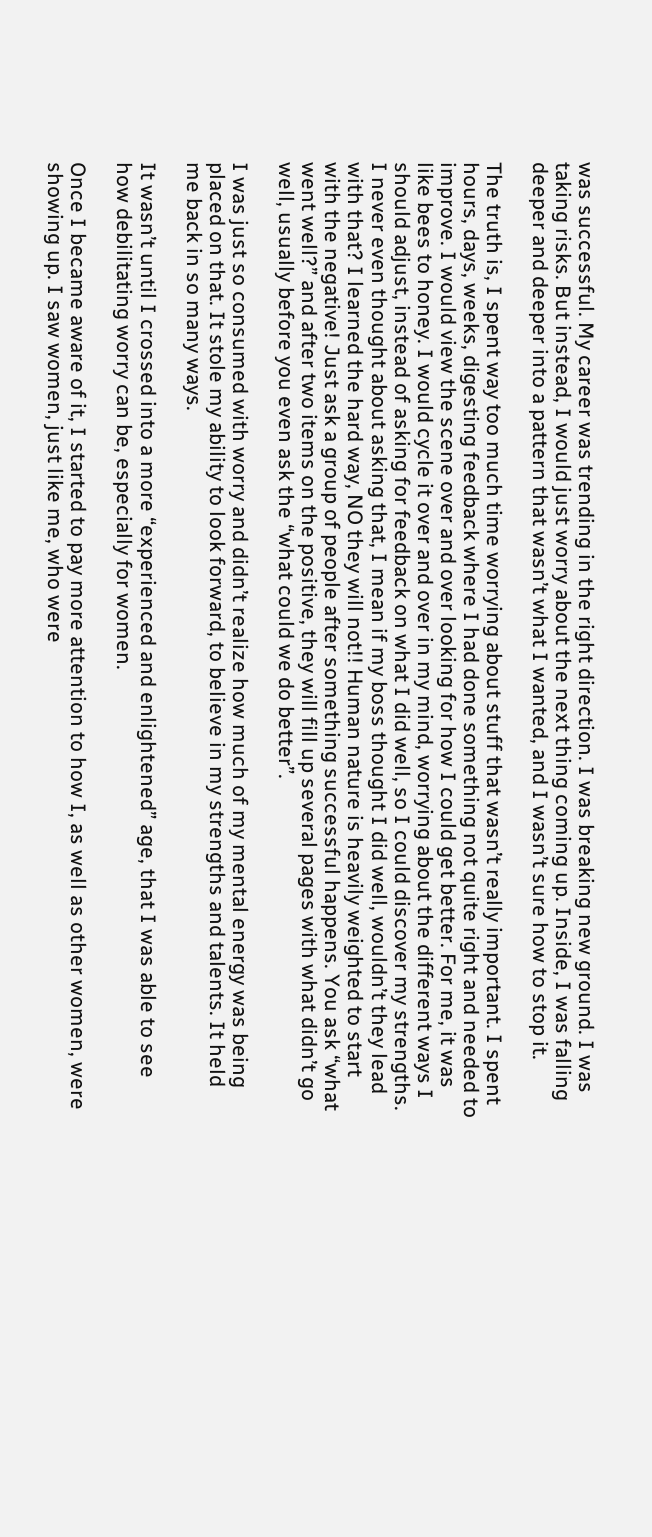was successful. My career was trending in the right direction. I was breaking new ground. I was taking risks. But instead, I would just worry about the next thing coming up. Inside, I was falling deeper and deeper into a pattern that wasn’t what I wanted, and I wasn’t sure how to stop it.

The truth is, I spent way too much time worrying about stuff that wasn’t really important. I spent hours, days, weeks, digesting feedback where I had done something not quite right and needed to improve. I would view the scene over and over looking for how I could get better. For me, it was like bees to honey. I would cycle it over and over in my mind, worrying about the different ways I should adjust, instead of asking for feedback on what I did well, so I could discover my strengths. I never even thought about asking that, I mean if my boss thought I did well, wouldn’t they lead with that? I learned the hard way, NO they will not!! Human nature is heavily weighted to start with the negative! Just ask a group of people after something successful happens. You ask “what went well?” and after two items on the positive, they will fill up several pages with what didn’t go well, usually before you even ask the “what could we do better”.

I was just so consumed with worry and didn’t realize how much of my mental energy was being placed on that. It stole my ability to look forward, to believe in my strengths and talents. It held me back in so many ways.

It wasn’t until I crossed into a more “experienced and enlightened” age, that I was able to see how debilitating worry can be, especially for women.

Once I became aware of it, I started to pay more attention to how I, as well as other women, were showing up. I saw women, just like me, who were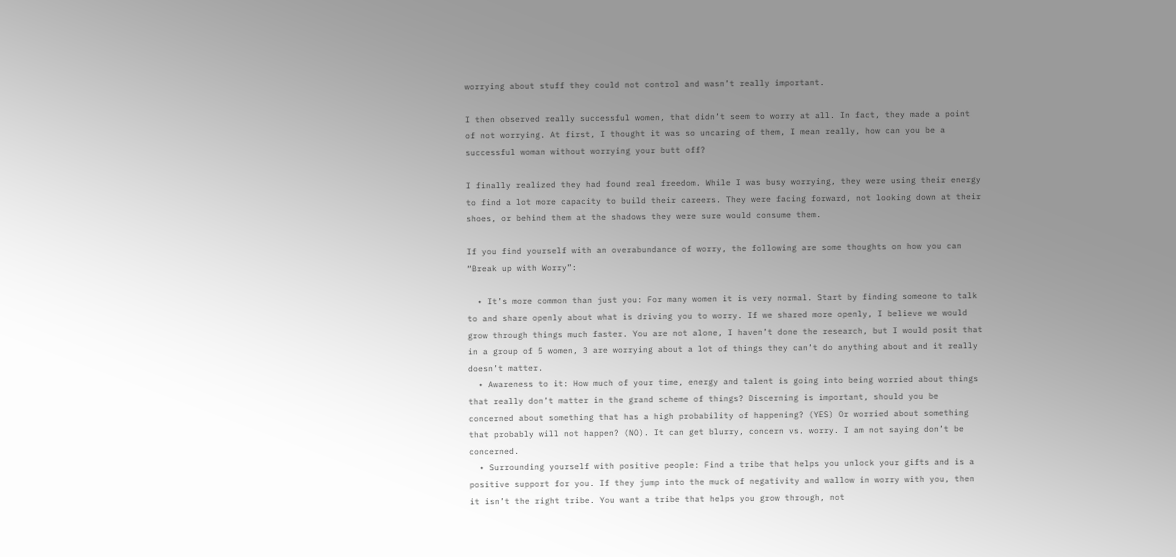worrying about stuff they could not control and wasn’t really important.

I then observed really successful women, that didn’t seem to worry at all. In fact, they made a point of not worrying. At first, I thought it was so uncaring of them, I mean really, how can you be a successful woman without worrying your butt off?

I finally realized they had found real freedom. While I was busy worrying, they were using their energy to find a lot more capacity to build their careers. They were facing forward, not looking down at their shoes, or behind them at the shadows they were sure would consume them.

If you find yourself with an overabundance of worry, the following are some thoughts on how you can “Break up with Worry”:

  • It’s more common than just you: For many women it is very normal. Start by finding someone to talk to and share openly about what is driving you to worry. If we shared more openly, I believe we would grow through things much faster. You are not alone, I haven’t done the research, but I would posit that in a group of 5 women, 3 are worrying about a lot of things they can’t do anything about and it really doesn’t matter.
  • Awareness to it: How much of your time, energy and talent is going into being worried about things that really don’t matter in the grand scheme of things? Discerning is important, should you be concerned about something that has a high probability of happening? (YES) Or worried about something that probably will not happen? (NO). It can get blurry, concern vs. worry. I am not saying don’t be concerned.
  • Surrounding yourself with positive people: Find a tribe that helps you unlock your gifts and is a positive support for you. If they jump into the muck of negativity and wallow in worry with you, then it isn’t the right tribe. You want a tribe that helps you grow through, not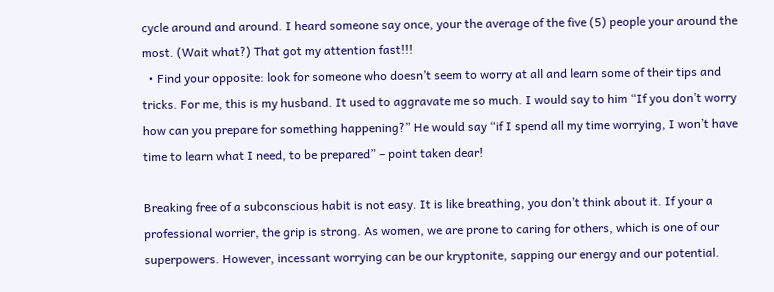cycle around and around. I heard someone say once, your the average of the five (5) people your around the most. (Wait what?) That got my attention fast!!!
  • Find your opposite: look for someone who doesn’t seem to worry at all and learn some of their tips and tricks. For me, this is my husband. It used to aggravate me so much. I would say to him “If you don’t worry how can you prepare for something happening?” He would say “if I spend all my time worrying, I won’t have time to learn what I need, to be prepared” – point taken dear!

Breaking free of a subconscious habit is not easy. It is like breathing, you don’t think about it. If your a professional worrier, the grip is strong. As women, we are prone to caring for others, which is one of our superpowers. However, incessant worrying can be our kryptonite, sapping our energy and our potential.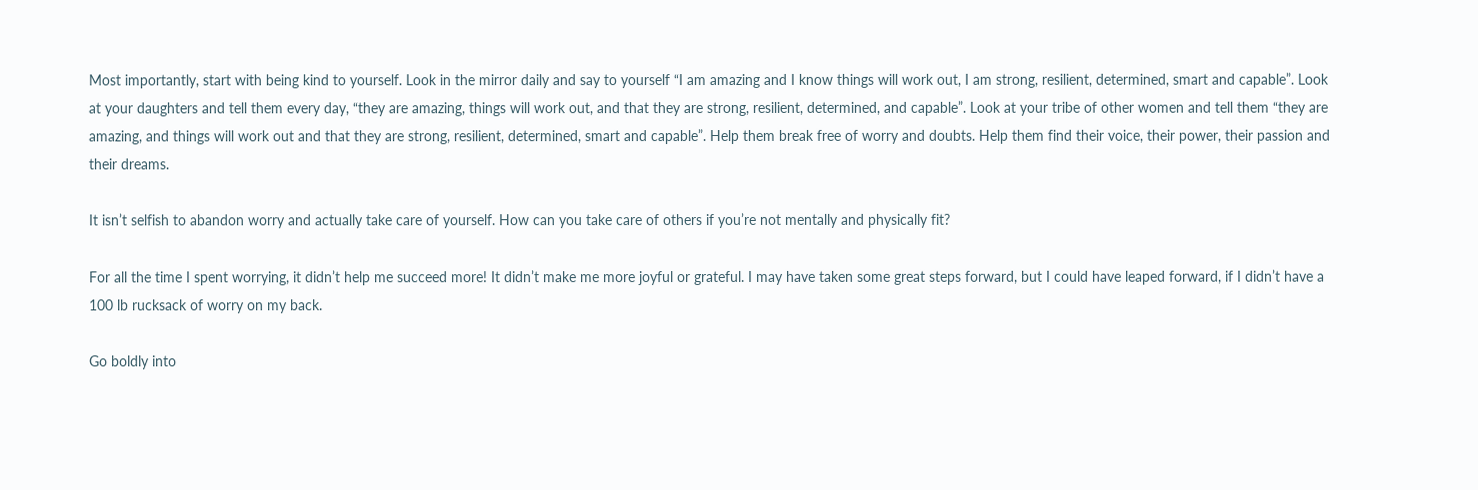Most importantly, start with being kind to yourself. Look in the mirror daily and say to yourself “I am amazing and I know things will work out, I am strong, resilient, determined, smart and capable”. Look at your daughters and tell them every day, “they are amazing, things will work out, and that they are strong, resilient, determined, and capable”. Look at your tribe of other women and tell them “they are amazing, and things will work out and that they are strong, resilient, determined, smart and capable”. Help them break free of worry and doubts. Help them find their voice, their power, their passion and their dreams.

It isn’t selfish to abandon worry and actually take care of yourself. How can you take care of others if you’re not mentally and physically fit?

For all the time I spent worrying, it didn’t help me succeed more! It didn’t make me more joyful or grateful. I may have taken some great steps forward, but I could have leaped forward, if I didn’t have a 100 lb rucksack of worry on my back.

Go boldly into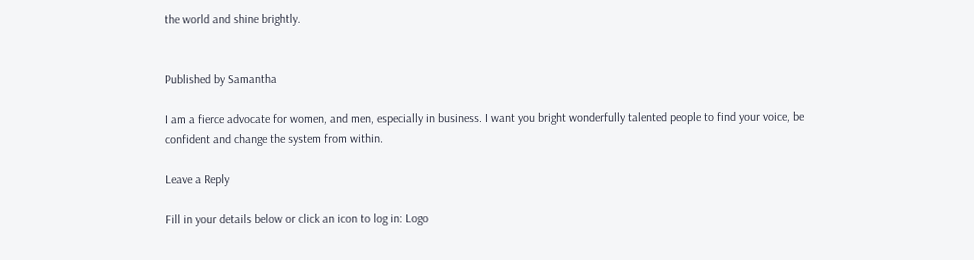the world and shine brightly.


Published by Samantha

I am a fierce advocate for women, and men, especially in business. I want you bright wonderfully talented people to find your voice, be confident and change the system from within.

Leave a Reply

Fill in your details below or click an icon to log in: Logo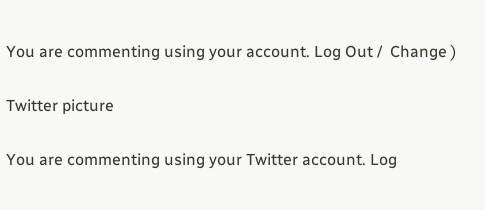You are commenting using your account. Log Out /  Change )

Twitter picture

You are commenting using your Twitter account. Log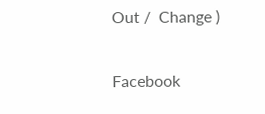Out /  Change )

Facebook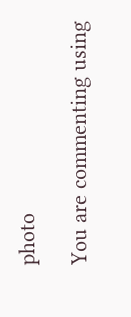photo

You are commenting using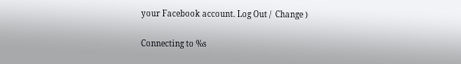your Facebook account. Log Out /  Change )

Connecting to %s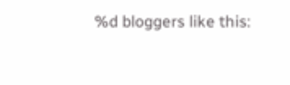%d bloggers like this: